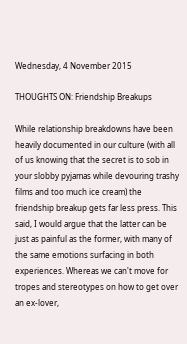Wednesday, 4 November 2015

THOUGHTS ON: Friendship Breakups

While relationship breakdowns have been heavily documented in our culture (with all of us knowing that the secret is to sob in your slobby pyjamas while devouring trashy films and too much ice cream) the friendship breakup gets far less press. This said, I would argue that the latter can be just as painful as the former, with many of the same emotions surfacing in both experiences. Whereas we can't move for tropes and stereotypes on how to get over an ex-lover,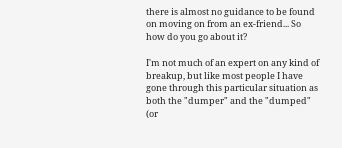there is almost no guidance to be found on moving on from an ex-friend... So how do you go about it?

I'm not much of an expert on any kind of breakup, but like most people I have gone through this particular situation as both the "dumper" and the "dumped" (or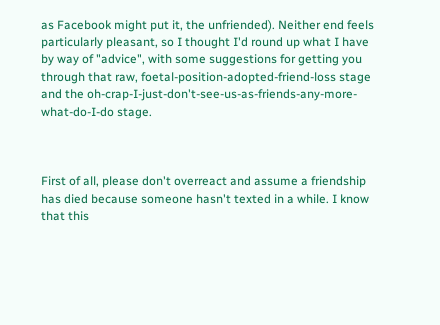as Facebook might put it, the unfriended). Neither end feels particularly pleasant, so I thought I'd round up what I have by way of "advice", with some suggestions for getting you through that raw, foetal-position-adopted-friend-loss stage and the oh-crap-I-just-don't-see-us-as-friends-any-more-what-do-I-do stage.



First of all, please don't overreact and assume a friendship has died because someone hasn't texted in a while. I know that this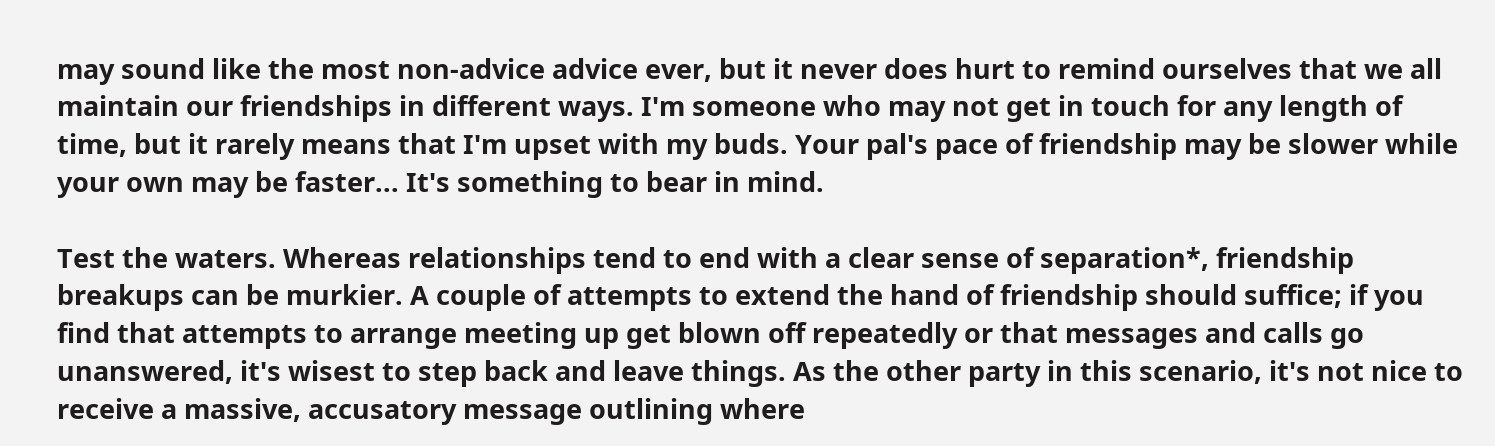may sound like the most non-advice advice ever, but it never does hurt to remind ourselves that we all maintain our friendships in different ways. I'm someone who may not get in touch for any length of time, but it rarely means that I'm upset with my buds. Your pal's pace of friendship may be slower while your own may be faster... It's something to bear in mind.

Test the waters. Whereas relationships tend to end with a clear sense of separation*, friendship breakups can be murkier. A couple of attempts to extend the hand of friendship should suffice; if you find that attempts to arrange meeting up get blown off repeatedly or that messages and calls go unanswered, it's wisest to step back and leave things. As the other party in this scenario, it's not nice to receive a massive, accusatory message outlining where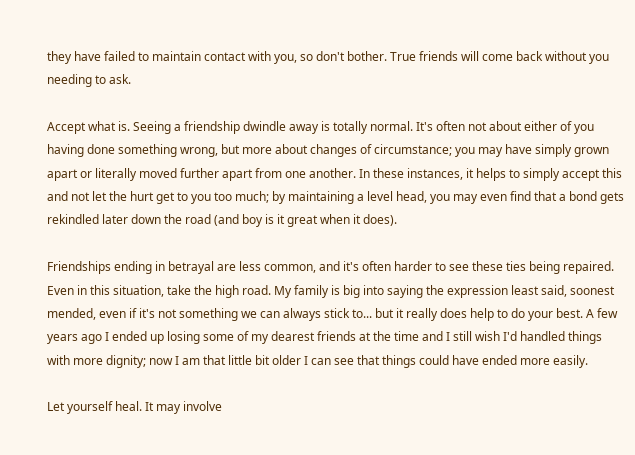they have failed to maintain contact with you, so don't bother. True friends will come back without you needing to ask.

Accept what is. Seeing a friendship dwindle away is totally normal. It's often not about either of you having done something wrong, but more about changes of circumstance; you may have simply grown apart or literally moved further apart from one another. In these instances, it helps to simply accept this and not let the hurt get to you too much; by maintaining a level head, you may even find that a bond gets rekindled later down the road (and boy is it great when it does).

Friendships ending in betrayal are less common, and it's often harder to see these ties being repaired. Even in this situation, take the high road. My family is big into saying the expression least said, soonest mended, even if it's not something we can always stick to... but it really does help to do your best. A few years ago I ended up losing some of my dearest friends at the time and I still wish I'd handled things with more dignity; now I am that little bit older I can see that things could have ended more easily.

Let yourself heal. It may involve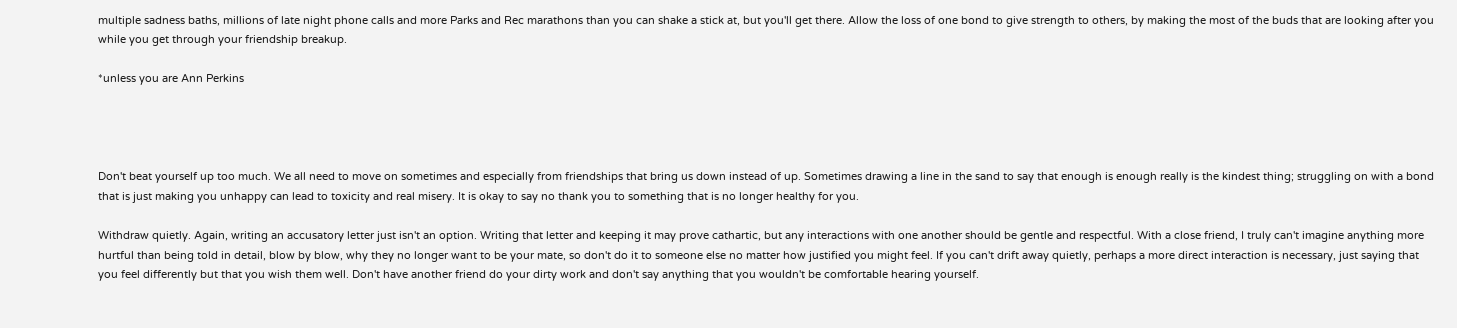multiple sadness baths, millions of late night phone calls and more Parks and Rec marathons than you can shake a stick at, but you'll get there. Allow the loss of one bond to give strength to others, by making the most of the buds that are looking after you while you get through your friendship breakup.

*unless you are Ann Perkins




Don't beat yourself up too much. We all need to move on sometimes and especially from friendships that bring us down instead of up. Sometimes drawing a line in the sand to say that enough is enough really is the kindest thing; struggling on with a bond that is just making you unhappy can lead to toxicity and real misery. It is okay to say no thank you to something that is no longer healthy for you.

Withdraw quietly. Again, writing an accusatory letter just isn't an option. Writing that letter and keeping it may prove cathartic, but any interactions with one another should be gentle and respectful. With a close friend, I truly can't imagine anything more hurtful than being told in detail, blow by blow, why they no longer want to be your mate, so don't do it to someone else no matter how justified you might feel. If you can't drift away quietly, perhaps a more direct interaction is necessary, just saying that you feel differently but that you wish them well. Don't have another friend do your dirty work and don't say anything that you wouldn't be comfortable hearing yourself.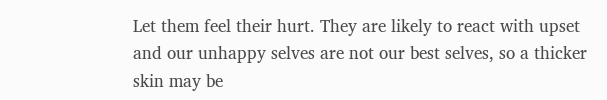Let them feel their hurt. They are likely to react with upset and our unhappy selves are not our best selves, so a thicker skin may be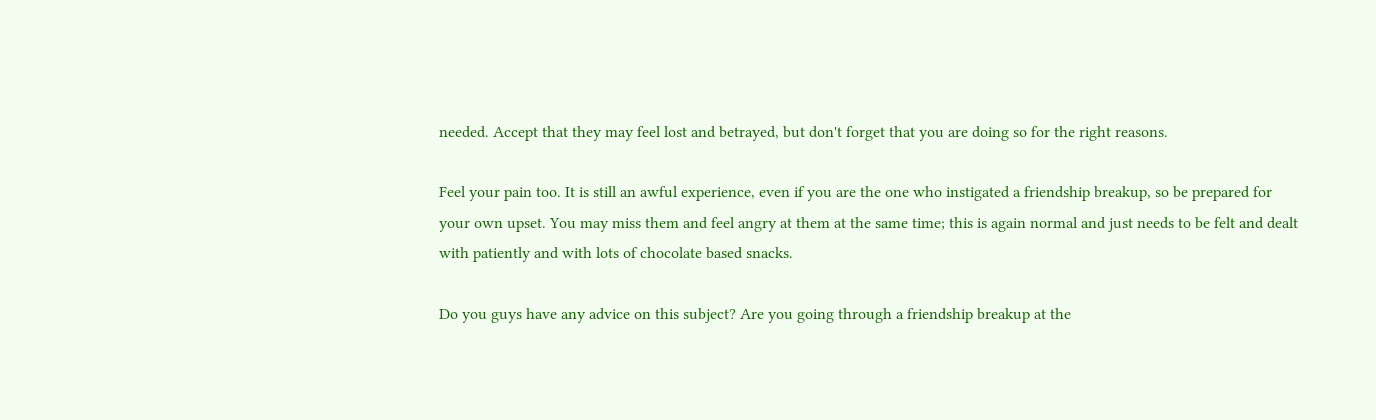needed. Accept that they may feel lost and betrayed, but don't forget that you are doing so for the right reasons.

Feel your pain too. It is still an awful experience, even if you are the one who instigated a friendship breakup, so be prepared for your own upset. You may miss them and feel angry at them at the same time; this is again normal and just needs to be felt and dealt with patiently and with lots of chocolate based snacks.

Do you guys have any advice on this subject? Are you going through a friendship breakup at the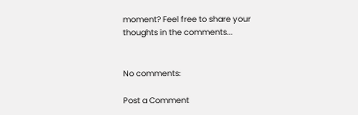moment? Feel free to share your thoughts in the comments...


No comments:

Post a Comment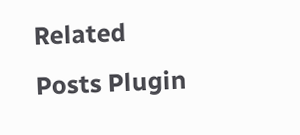Related Posts Plugin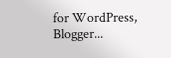for WordPress, Blogger...